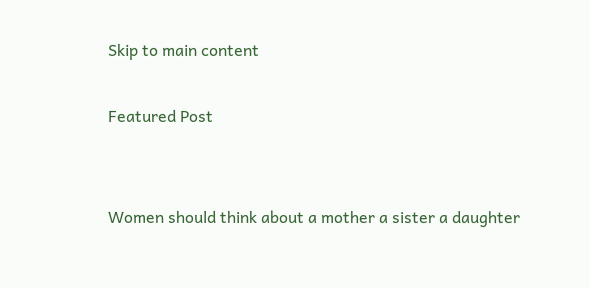Skip to main content

Featured Post


Women should think about a mother a sister a daughter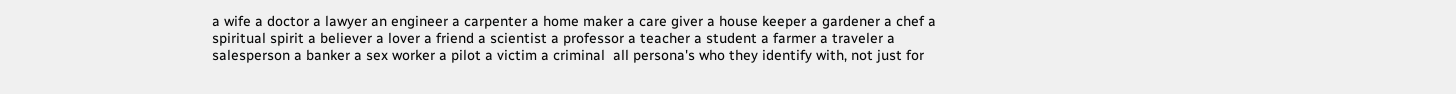a wife a doctor a lawyer an engineer a carpenter a home maker a care giver a house keeper a gardener a chef a spiritual spirit a believer a lover a friend a scientist a professor a teacher a student a farmer a traveler a salesperson a banker a sex worker a pilot a victim a criminal  all persona's who they identify with, not just for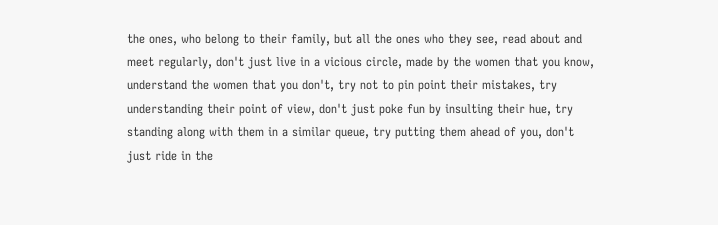the ones, who belong to their family, but all the ones who they see, read about and meet regularly, don't just live in a vicious circle, made by the women that you know, understand the women that you don't, try not to pin point their mistakes, try understanding their point of view, don't just poke fun by insulting their hue, try standing along with them in a similar queue, try putting them ahead of you, don't just ride in the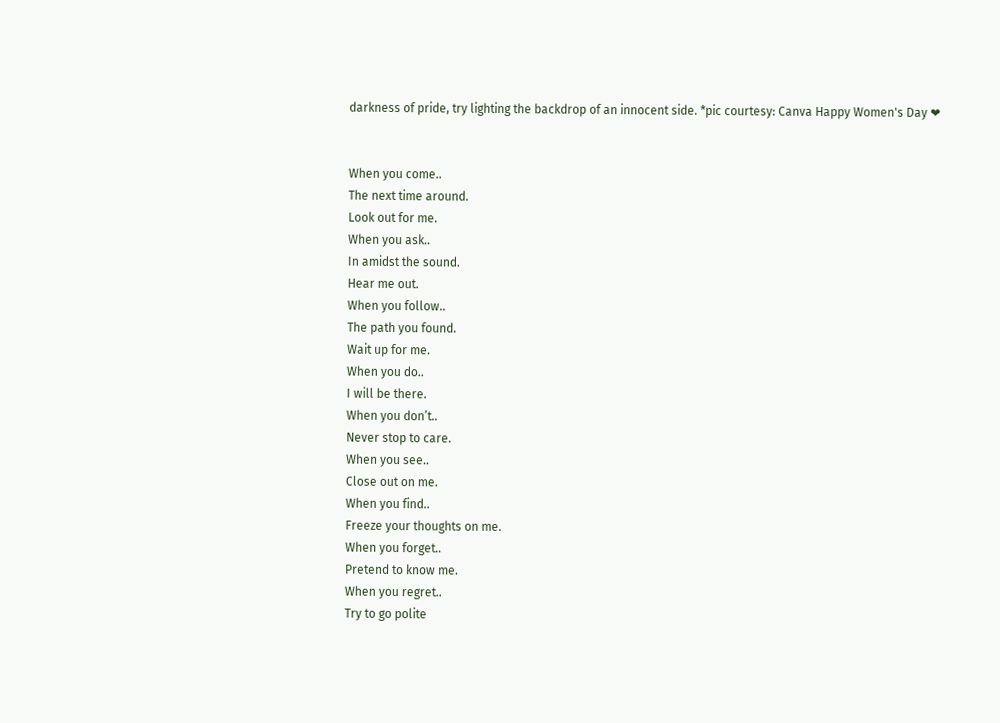darkness of pride, try lighting the backdrop of an innocent side. *pic courtesy: Canva Happy Women's Day ❤


When you come..
The next time around.
Look out for me.
When you ask..
In amidst the sound.
Hear me out.
When you follow..
The path you found.
Wait up for me.
When you do..
I will be there.
When you don’t..
Never stop to care.
When you see..
Close out on me.
When you find..
Freeze your thoughts on me.
When you forget..
Pretend to know me.
When you regret..
Try to go polite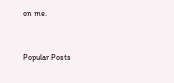on me.


Popular Posts